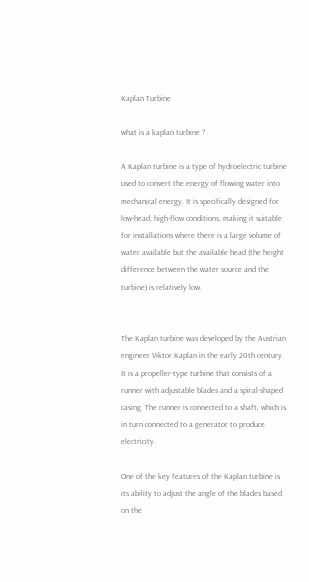Kaplan Turbine

what is a kaplan turbine ?

A Kaplan turbine is a type of hydroelectric turbine used to convert the energy of flowing water into mechanical energy. It is specifically designed for low-head, high-flow conditions, making it suitable for installations where there is a large volume of water available but the available head (the height difference between the water source and the turbine) is relatively low.


The Kaplan turbine was developed by the Austrian engineer Viktor Kaplan in the early 20th century. It is a propeller-type turbine that consists of a runner with adjustable blades and a spiral-shaped casing. The runner is connected to a shaft, which is in turn connected to a generator to produce electricity.

One of the key features of the Kaplan turbine is its ability to adjust the angle of the blades based on the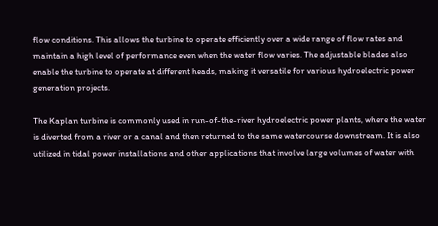flow conditions. This allows the turbine to operate efficiently over a wide range of flow rates and maintain a high level of performance even when the water flow varies. The adjustable blades also enable the turbine to operate at different heads, making it versatile for various hydroelectric power generation projects.

The Kaplan turbine is commonly used in run-of-the-river hydroelectric power plants, where the water is diverted from a river or a canal and then returned to the same watercourse downstream. It is also utilized in tidal power installations and other applications that involve large volumes of water with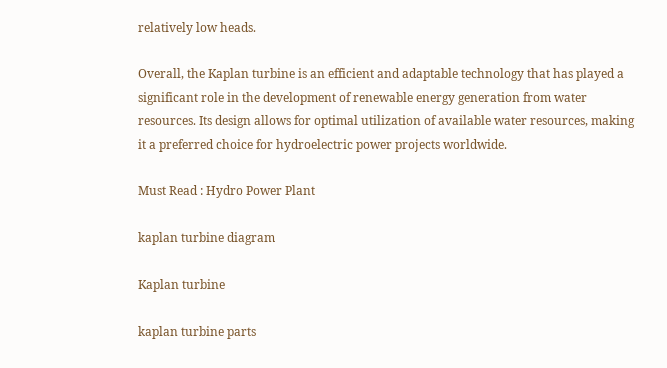relatively low heads.

Overall, the Kaplan turbine is an efficient and adaptable technology that has played a significant role in the development of renewable energy generation from water resources. Its design allows for optimal utilization of available water resources, making it a preferred choice for hydroelectric power projects worldwide.

Must Read : Hydro Power Plant

kaplan turbine diagram

Kaplan turbine

kaplan turbine parts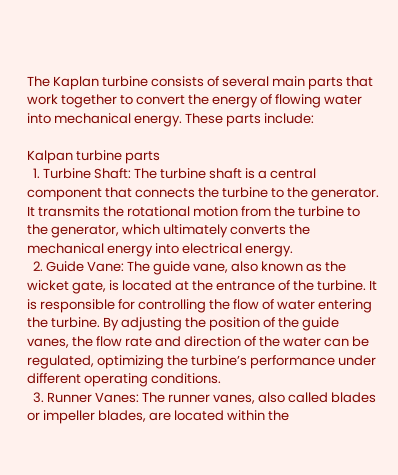The Kaplan turbine consists of several main parts that work together to convert the energy of flowing water into mechanical energy. These parts include:

Kalpan turbine parts
  1. Turbine Shaft: The turbine shaft is a central component that connects the turbine to the generator. It transmits the rotational motion from the turbine to the generator, which ultimately converts the mechanical energy into electrical energy.
  2. Guide Vane: The guide vane, also known as the wicket gate, is located at the entrance of the turbine. It is responsible for controlling the flow of water entering the turbine. By adjusting the position of the guide vanes, the flow rate and direction of the water can be regulated, optimizing the turbine’s performance under different operating conditions.
  3. Runner Vanes: The runner vanes, also called blades or impeller blades, are located within the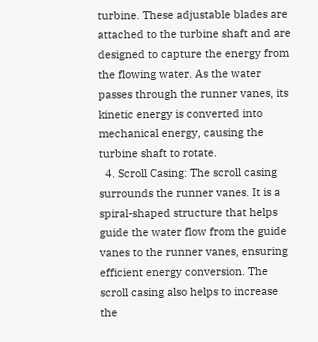turbine. These adjustable blades are attached to the turbine shaft and are designed to capture the energy from the flowing water. As the water passes through the runner vanes, its kinetic energy is converted into mechanical energy, causing the turbine shaft to rotate.
  4. Scroll Casing: The scroll casing surrounds the runner vanes. It is a spiral-shaped structure that helps guide the water flow from the guide vanes to the runner vanes, ensuring efficient energy conversion. The scroll casing also helps to increase the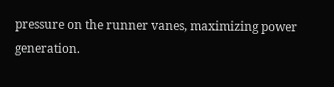pressure on the runner vanes, maximizing power generation.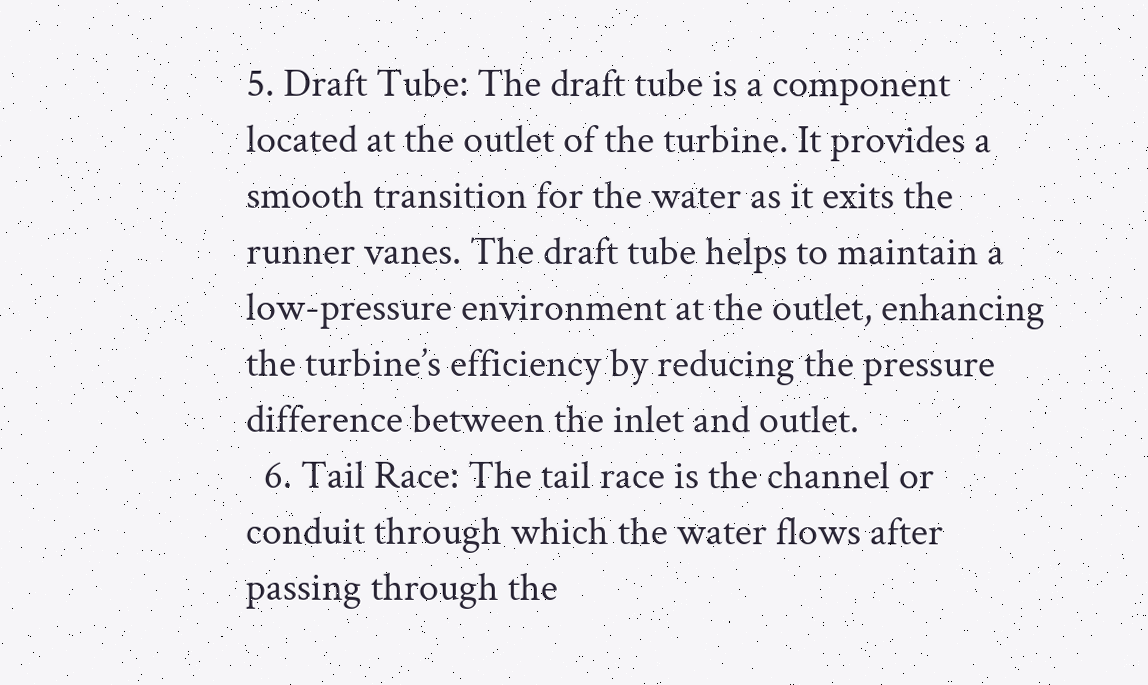5. Draft Tube: The draft tube is a component located at the outlet of the turbine. It provides a smooth transition for the water as it exits the runner vanes. The draft tube helps to maintain a low-pressure environment at the outlet, enhancing the turbine’s efficiency by reducing the pressure difference between the inlet and outlet.
  6. Tail Race: The tail race is the channel or conduit through which the water flows after passing through the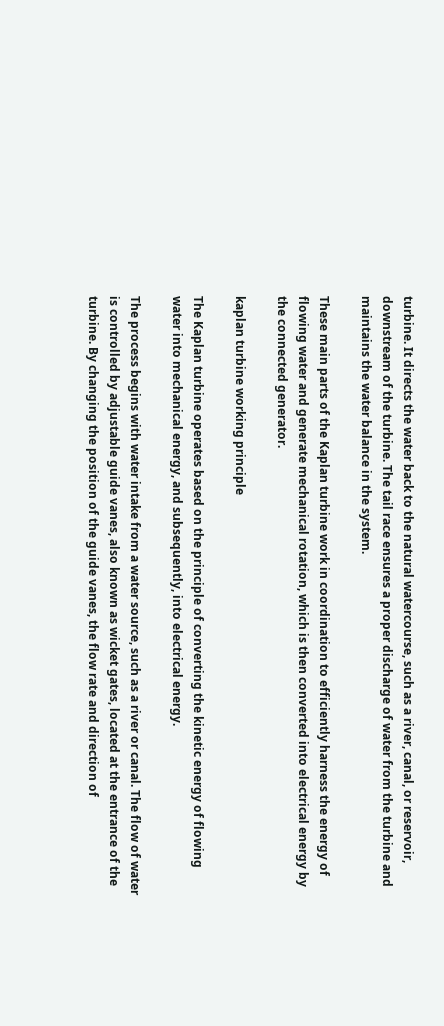turbine. It directs the water back to the natural watercourse, such as a river, canal, or reservoir, downstream of the turbine. The tail race ensures a proper discharge of water from the turbine and maintains the water balance in the system.

These main parts of the Kaplan turbine work in coordination to efficiently harness the energy of flowing water and generate mechanical rotation, which is then converted into electrical energy by the connected generator.

kaplan turbine working principle

The Kaplan turbine operates based on the principle of converting the kinetic energy of flowing water into mechanical energy, and subsequently, into electrical energy.

The process begins with water intake from a water source, such as a river or canal. The flow of water is controlled by adjustable guide vanes, also known as wicket gates, located at the entrance of the turbine. By changing the position of the guide vanes, the flow rate and direction of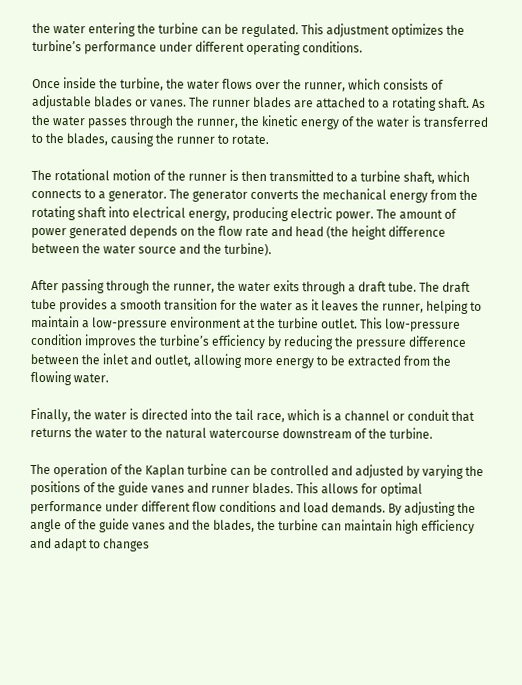the water entering the turbine can be regulated. This adjustment optimizes the turbine’s performance under different operating conditions.

Once inside the turbine, the water flows over the runner, which consists of adjustable blades or vanes. The runner blades are attached to a rotating shaft. As the water passes through the runner, the kinetic energy of the water is transferred to the blades, causing the runner to rotate.

The rotational motion of the runner is then transmitted to a turbine shaft, which connects to a generator. The generator converts the mechanical energy from the rotating shaft into electrical energy, producing electric power. The amount of power generated depends on the flow rate and head (the height difference between the water source and the turbine).

After passing through the runner, the water exits through a draft tube. The draft tube provides a smooth transition for the water as it leaves the runner, helping to maintain a low-pressure environment at the turbine outlet. This low-pressure condition improves the turbine’s efficiency by reducing the pressure difference between the inlet and outlet, allowing more energy to be extracted from the flowing water.

Finally, the water is directed into the tail race, which is a channel or conduit that returns the water to the natural watercourse downstream of the turbine.

The operation of the Kaplan turbine can be controlled and adjusted by varying the positions of the guide vanes and runner blades. This allows for optimal performance under different flow conditions and load demands. By adjusting the angle of the guide vanes and the blades, the turbine can maintain high efficiency and adapt to changes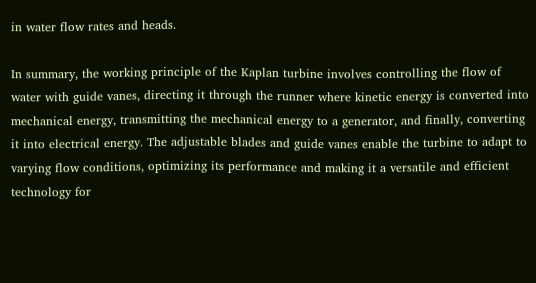in water flow rates and heads.

In summary, the working principle of the Kaplan turbine involves controlling the flow of water with guide vanes, directing it through the runner where kinetic energy is converted into mechanical energy, transmitting the mechanical energy to a generator, and finally, converting it into electrical energy. The adjustable blades and guide vanes enable the turbine to adapt to varying flow conditions, optimizing its performance and making it a versatile and efficient technology for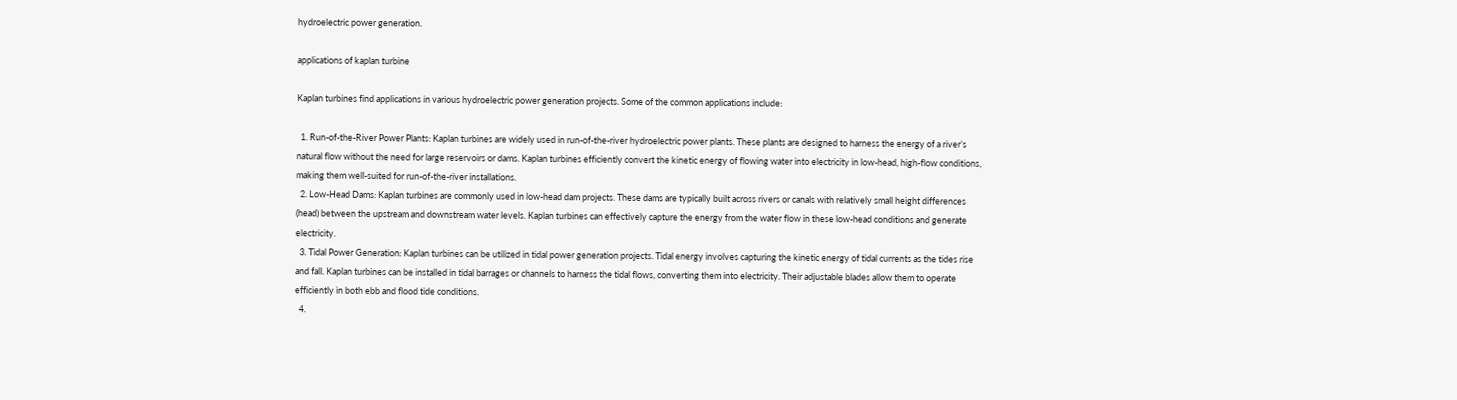hydroelectric power generation.

applications of kaplan turbine

Kaplan turbines find applications in various hydroelectric power generation projects. Some of the common applications include:

  1. Run-of-the-River Power Plants: Kaplan turbines are widely used in run-of-the-river hydroelectric power plants. These plants are designed to harness the energy of a river’s natural flow without the need for large reservoirs or dams. Kaplan turbines efficiently convert the kinetic energy of flowing water into electricity in low-head, high-flow conditions, making them well-suited for run-of-the-river installations.
  2. Low-Head Dams: Kaplan turbines are commonly used in low-head dam projects. These dams are typically built across rivers or canals with relatively small height differences (head) between the upstream and downstream water levels. Kaplan turbines can effectively capture the energy from the water flow in these low-head conditions and generate electricity.
  3. Tidal Power Generation: Kaplan turbines can be utilized in tidal power generation projects. Tidal energy involves capturing the kinetic energy of tidal currents as the tides rise and fall. Kaplan turbines can be installed in tidal barrages or channels to harness the tidal flows, converting them into electricity. Their adjustable blades allow them to operate efficiently in both ebb and flood tide conditions.
  4.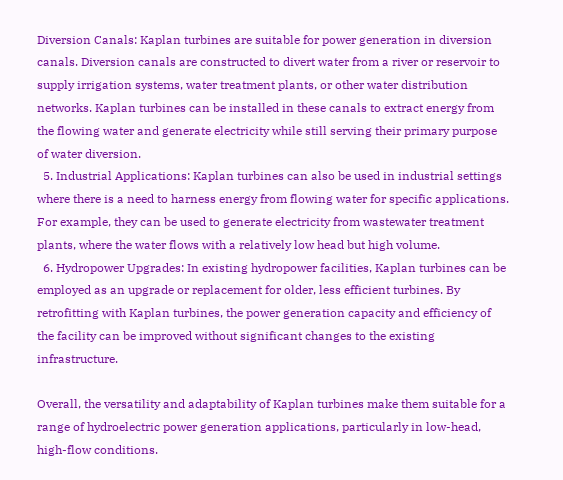Diversion Canals: Kaplan turbines are suitable for power generation in diversion canals. Diversion canals are constructed to divert water from a river or reservoir to supply irrigation systems, water treatment plants, or other water distribution networks. Kaplan turbines can be installed in these canals to extract energy from the flowing water and generate electricity while still serving their primary purpose of water diversion.
  5. Industrial Applications: Kaplan turbines can also be used in industrial settings where there is a need to harness energy from flowing water for specific applications. For example, they can be used to generate electricity from wastewater treatment plants, where the water flows with a relatively low head but high volume.
  6. Hydropower Upgrades: In existing hydropower facilities, Kaplan turbines can be employed as an upgrade or replacement for older, less efficient turbines. By retrofitting with Kaplan turbines, the power generation capacity and efficiency of the facility can be improved without significant changes to the existing infrastructure.

Overall, the versatility and adaptability of Kaplan turbines make them suitable for a range of hydroelectric power generation applications, particularly in low-head, high-flow conditions.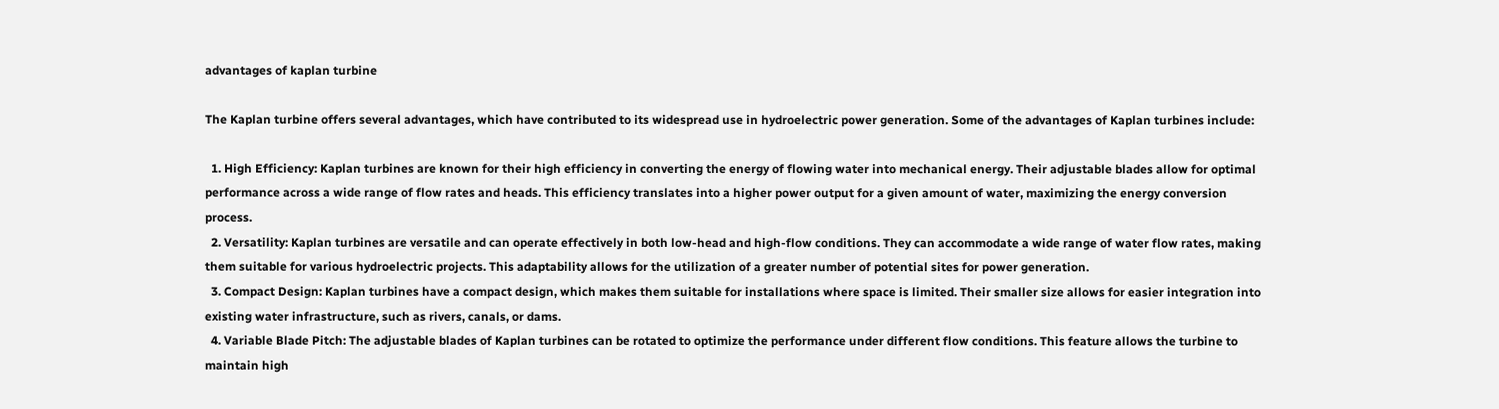advantages of kaplan turbine

The Kaplan turbine offers several advantages, which have contributed to its widespread use in hydroelectric power generation. Some of the advantages of Kaplan turbines include:

  1. High Efficiency: Kaplan turbines are known for their high efficiency in converting the energy of flowing water into mechanical energy. Their adjustable blades allow for optimal performance across a wide range of flow rates and heads. This efficiency translates into a higher power output for a given amount of water, maximizing the energy conversion process.
  2. Versatility: Kaplan turbines are versatile and can operate effectively in both low-head and high-flow conditions. They can accommodate a wide range of water flow rates, making them suitable for various hydroelectric projects. This adaptability allows for the utilization of a greater number of potential sites for power generation.
  3. Compact Design: Kaplan turbines have a compact design, which makes them suitable for installations where space is limited. Their smaller size allows for easier integration into existing water infrastructure, such as rivers, canals, or dams.
  4. Variable Blade Pitch: The adjustable blades of Kaplan turbines can be rotated to optimize the performance under different flow conditions. This feature allows the turbine to maintain high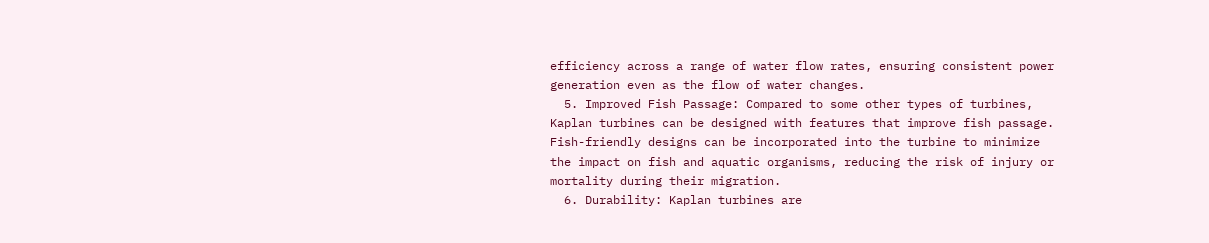efficiency across a range of water flow rates, ensuring consistent power generation even as the flow of water changes.
  5. Improved Fish Passage: Compared to some other types of turbines, Kaplan turbines can be designed with features that improve fish passage. Fish-friendly designs can be incorporated into the turbine to minimize the impact on fish and aquatic organisms, reducing the risk of injury or mortality during their migration.
  6. Durability: Kaplan turbines are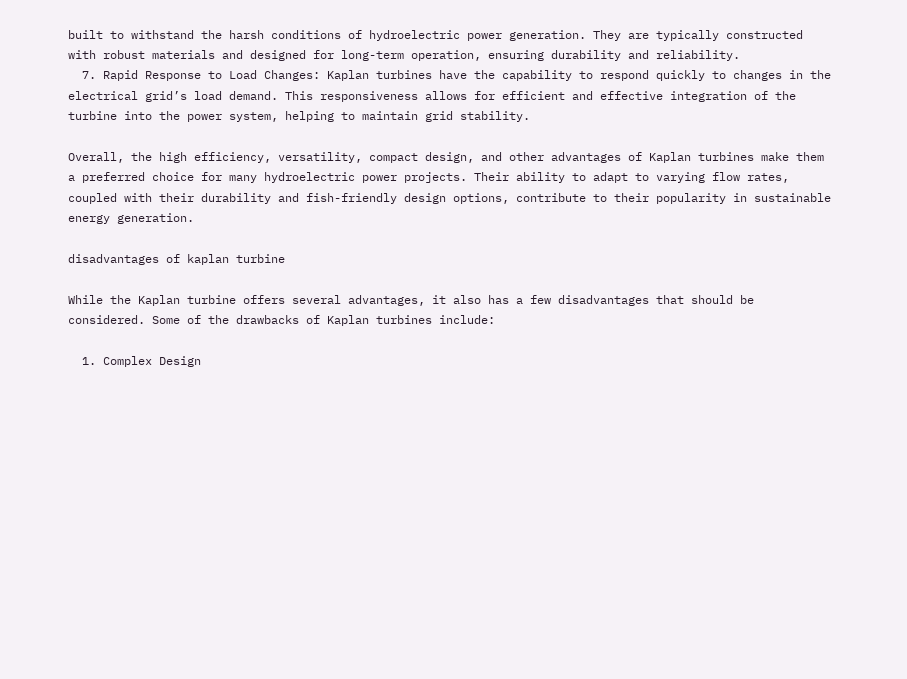built to withstand the harsh conditions of hydroelectric power generation. They are typically constructed with robust materials and designed for long-term operation, ensuring durability and reliability.
  7. Rapid Response to Load Changes: Kaplan turbines have the capability to respond quickly to changes in the electrical grid’s load demand. This responsiveness allows for efficient and effective integration of the turbine into the power system, helping to maintain grid stability.

Overall, the high efficiency, versatility, compact design, and other advantages of Kaplan turbines make them a preferred choice for many hydroelectric power projects. Their ability to adapt to varying flow rates, coupled with their durability and fish-friendly design options, contribute to their popularity in sustainable energy generation.

disadvantages of kaplan turbine

While the Kaplan turbine offers several advantages, it also has a few disadvantages that should be considered. Some of the drawbacks of Kaplan turbines include:

  1. Complex Design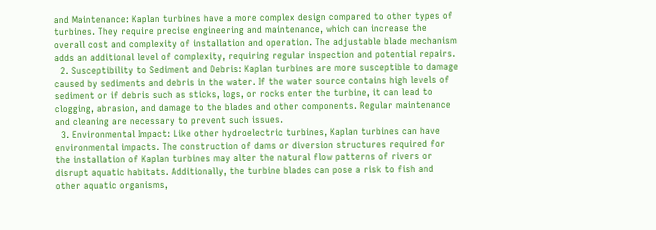and Maintenance: Kaplan turbines have a more complex design compared to other types of turbines. They require precise engineering and maintenance, which can increase the overall cost and complexity of installation and operation. The adjustable blade mechanism adds an additional level of complexity, requiring regular inspection and potential repairs.
  2. Susceptibility to Sediment and Debris: Kaplan turbines are more susceptible to damage caused by sediments and debris in the water. If the water source contains high levels of sediment or if debris such as sticks, logs, or rocks enter the turbine, it can lead to clogging, abrasion, and damage to the blades and other components. Regular maintenance and cleaning are necessary to prevent such issues.
  3. Environmental Impact: Like other hydroelectric turbines, Kaplan turbines can have environmental impacts. The construction of dams or diversion structures required for the installation of Kaplan turbines may alter the natural flow patterns of rivers or disrupt aquatic habitats. Additionally, the turbine blades can pose a risk to fish and other aquatic organisms,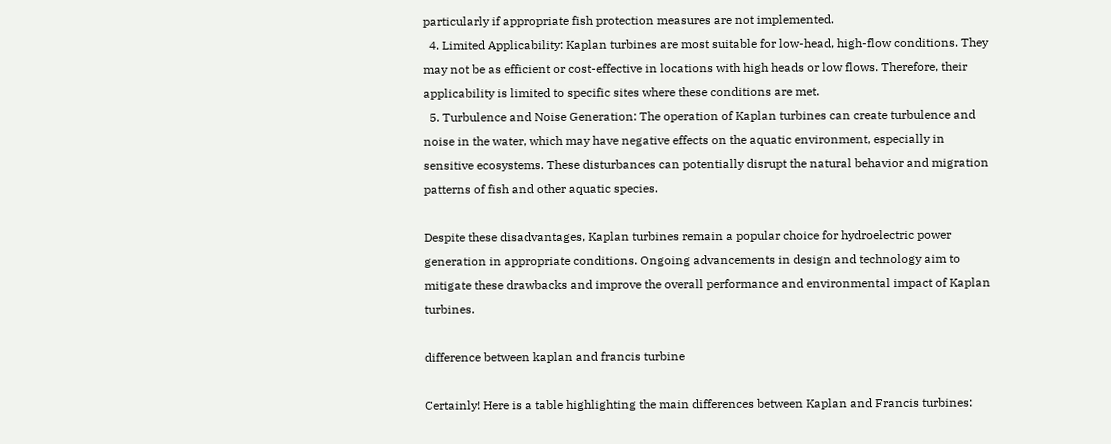particularly if appropriate fish protection measures are not implemented.
  4. Limited Applicability: Kaplan turbines are most suitable for low-head, high-flow conditions. They may not be as efficient or cost-effective in locations with high heads or low flows. Therefore, their applicability is limited to specific sites where these conditions are met.
  5. Turbulence and Noise Generation: The operation of Kaplan turbines can create turbulence and noise in the water, which may have negative effects on the aquatic environment, especially in sensitive ecosystems. These disturbances can potentially disrupt the natural behavior and migration patterns of fish and other aquatic species.

Despite these disadvantages, Kaplan turbines remain a popular choice for hydroelectric power generation in appropriate conditions. Ongoing advancements in design and technology aim to mitigate these drawbacks and improve the overall performance and environmental impact of Kaplan turbines.

difference between kaplan and francis turbine

Certainly! Here is a table highlighting the main differences between Kaplan and Francis turbines: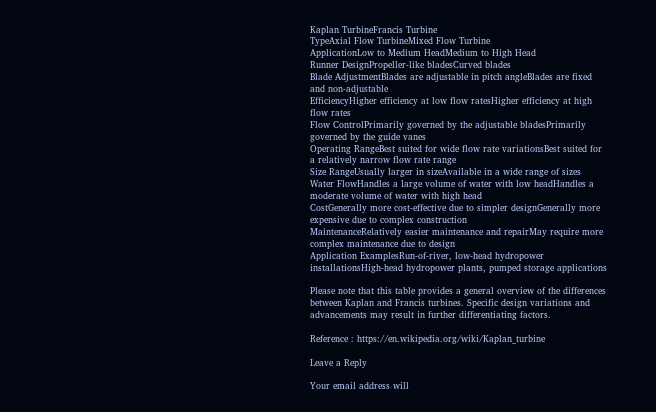Kaplan TurbineFrancis Turbine
TypeAxial Flow TurbineMixed Flow Turbine
ApplicationLow to Medium HeadMedium to High Head
Runner DesignPropeller-like bladesCurved blades
Blade AdjustmentBlades are adjustable in pitch angleBlades are fixed and non-adjustable
EfficiencyHigher efficiency at low flow ratesHigher efficiency at high flow rates
Flow ControlPrimarily governed by the adjustable bladesPrimarily governed by the guide vanes
Operating RangeBest suited for wide flow rate variationsBest suited for a relatively narrow flow rate range
Size RangeUsually larger in sizeAvailable in a wide range of sizes
Water FlowHandles a large volume of water with low headHandles a moderate volume of water with high head
CostGenerally more cost-effective due to simpler designGenerally more expensive due to complex construction
MaintenanceRelatively easier maintenance and repairMay require more complex maintenance due to design
Application ExamplesRun-of-river, low-head hydropower installationsHigh-head hydropower plants, pumped storage applications

Please note that this table provides a general overview of the differences between Kaplan and Francis turbines. Specific design variations and advancements may result in further differentiating factors.

Reference : https://en.wikipedia.org/wiki/Kaplan_turbine

Leave a Reply

Your email address will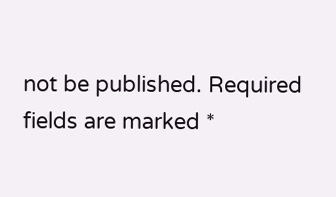not be published. Required fields are marked *